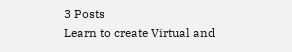3 Posts
Learn to create Virtual and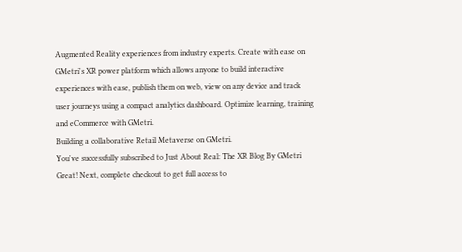Augmented Reality experiences from industry experts. Create with ease on GMetri's XR power platform which allows anyone to build interactive experiences with ease, publish them on web, view on any device and track user journeys using a compact analytics dashboard. Optimize learning, training and eCommerce with GMetri.
Building a collaborative Retail Metaverse on GMetri.
You've successfully subscribed to Just About Real: The XR Blog By GMetri
Great! Next, complete checkout to get full access to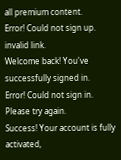all premium content.
Error! Could not sign up. invalid link.
Welcome back! You've successfully signed in.
Error! Could not sign in. Please try again.
Success! Your account is fully activated,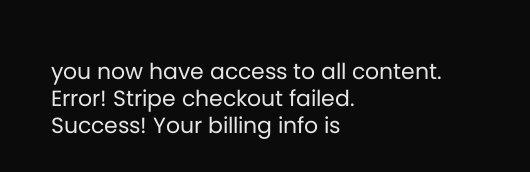you now have access to all content.
Error! Stripe checkout failed.
Success! Your billing info is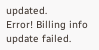updated.
Error! Billing info update failed.